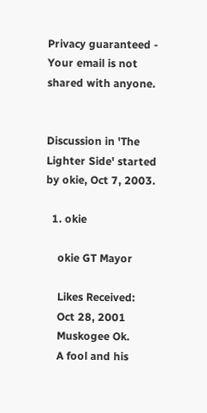Privacy guaranteed - Your email is not shared with anyone.


Discussion in 'The Lighter Side' started by okie, Oct 7, 2003.

  1. okie

    okie GT Mayor

    Likes Received:
    Oct 28, 2001
    Muskogee Ok.
    A fool and his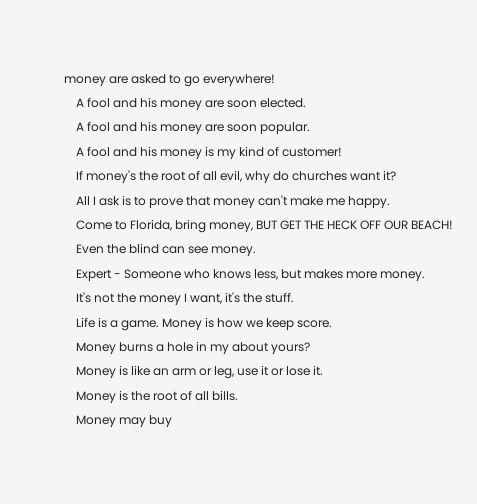money are asked to go everywhere!
    A fool and his money are soon elected.
    A fool and his money are soon popular.
    A fool and his money is my kind of customer!
    If money's the root of all evil, why do churches want it?
    All I ask is to prove that money can't make me happy.
    Come to Florida, bring money, BUT GET THE HECK OFF OUR BEACH!
    Even the blind can see money.
    Expert - Someone who knows less, but makes more money.
    It's not the money I want, it's the stuff.
    Life is a game. Money is how we keep score.
    Money burns a hole in my about yours?
    Money is like an arm or leg, use it or lose it.
    Money is the root of all bills.
    Money may buy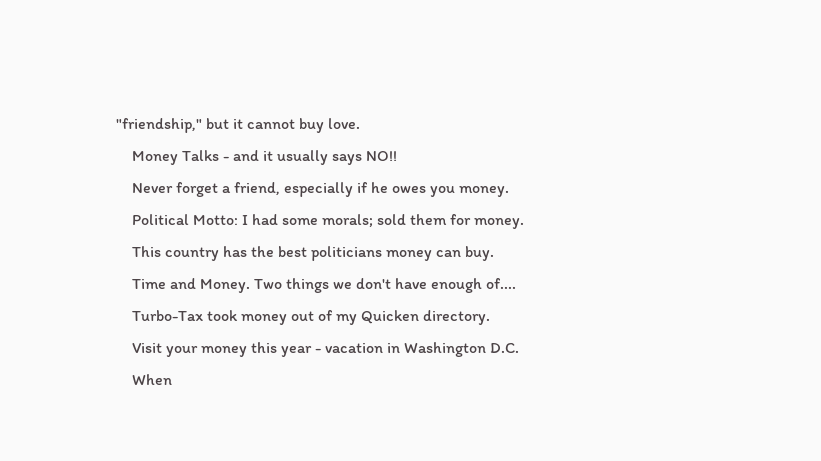"friendship," but it cannot buy love.
    Money Talks - and it usually says NO!!
    Never forget a friend, especially if he owes you money.
    Political Motto: I had some morals; sold them for money.
    This country has the best politicians money can buy.
    Time and Money. Two things we don't have enough of....
    Turbo-Tax took money out of my Quicken directory.
    Visit your money this year - vacation in Washington D.C.
    When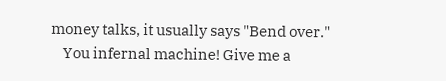money talks, it usually says "Bend over."
    You infernal machine! Give me a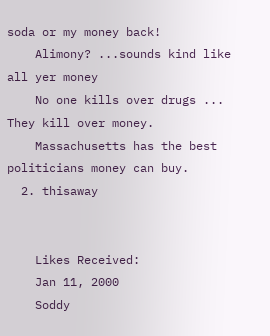soda or my money back!
    Alimony? ...sounds kind like all yer money
    No one kills over drugs ... They kill over money.
    Massachusetts has the best politicians money can buy.
  2. thisaway


    Likes Received:
    Jan 11, 2000
    Soddy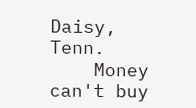Daisy, Tenn.
    Money can't buy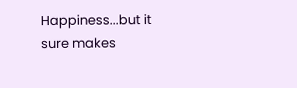Happiness...but it sure makes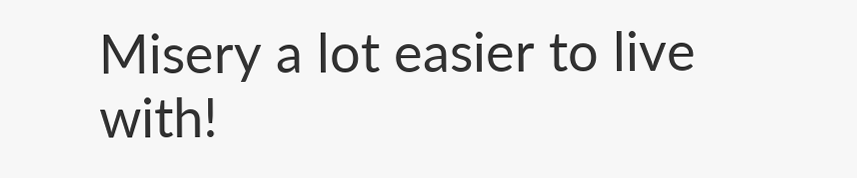Misery a lot easier to live with!